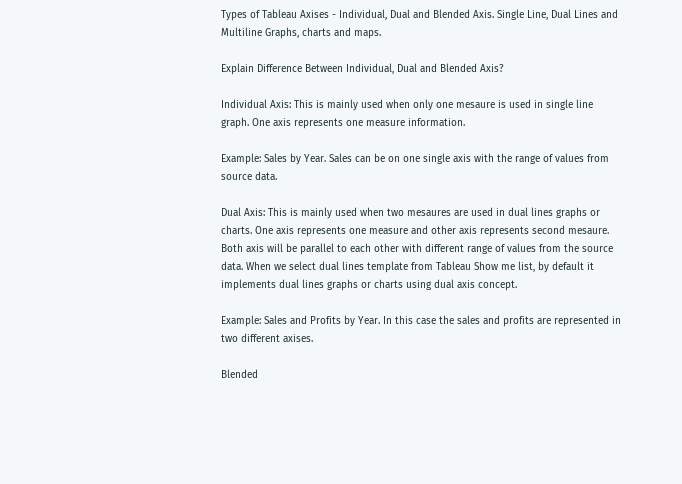Types of Tableau Axises - Individual, Dual and Blended Axis. Single Line, Dual Lines and Multiline Graphs, charts and maps.

Explain Difference Between Individual, Dual and Blended Axis?

Individual Axis: This is mainly used when only one mesaure is used in single line graph. One axis represents one measure information.

Example: Sales by Year. Sales can be on one single axis with the range of values from source data.

Dual Axis: This is mainly used when two mesaures are used in dual lines graphs or charts. One axis represents one measure and other axis represents second mesaure. Both axis will be parallel to each other with different range of values from the source data. When we select dual lines template from Tableau Show me list, by default it implements dual lines graphs or charts using dual axis concept.

Example: Sales and Profits by Year. In this case the sales and profits are represented in two different axises.

Blended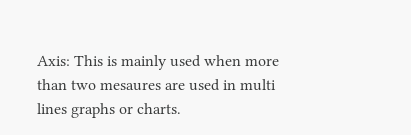Axis: This is mainly used when more than two mesaures are used in multi lines graphs or charts.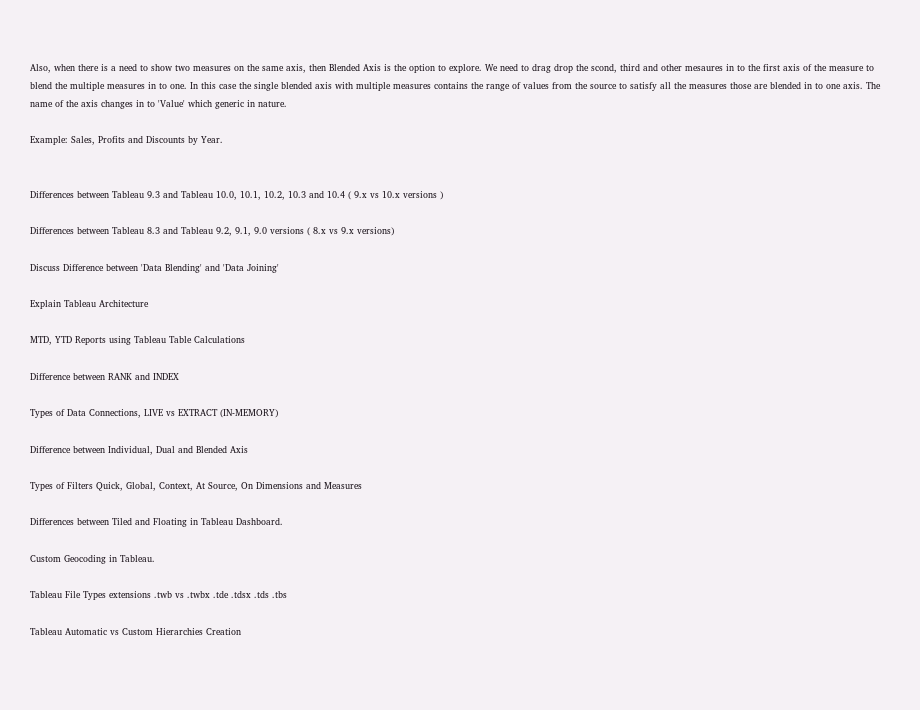Also, when there is a need to show two measures on the same axis, then Blended Axis is the option to explore. We need to drag drop the scond, third and other mesaures in to the first axis of the measure to blend the multiple measures in to one. In this case the single blended axis with multiple measures contains the range of values from the source to satisfy all the measures those are blended in to one axis. The name of the axis changes in to 'Value' which generic in nature.

Example: Sales, Profits and Discounts by Year.


Differences between Tableau 9.3 and Tableau 10.0, 10.1, 10.2, 10.3 and 10.4 ( 9.x vs 10.x versions )

Differences between Tableau 8.3 and Tableau 9.2, 9.1, 9.0 versions ( 8.x vs 9.x versions)

Discuss Difference between 'Data Blending' and 'Data Joining'

Explain Tableau Architecture

MTD, YTD Reports using Tableau Table Calculations

Difference between RANK and INDEX

Types of Data Connections, LIVE vs EXTRACT (IN-MEMORY)

Difference between Individual, Dual and Blended Axis

Types of Filters Quick, Global, Context, At Source, On Dimensions and Measures

Differences between Tiled and Floating in Tableau Dashboard.

Custom Geocoding in Tableau.

Tableau File Types extensions .twb vs .twbx .tde .tdsx .tds .tbs

Tableau Automatic vs Custom Hierarchies Creation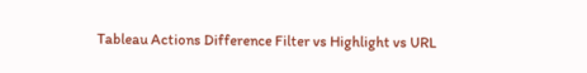Tableau Actions Difference Filter vs Highlight vs URL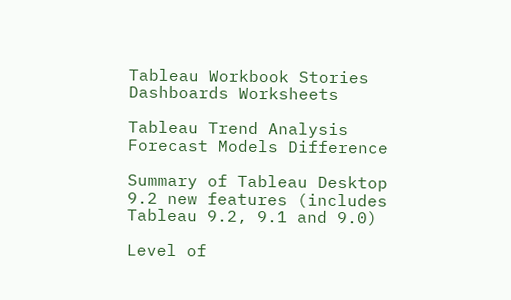Tableau Workbook Stories Dashboards Worksheets

Tableau Trend Analysis Forecast Models Difference

Summary of Tableau Desktop 9.2 new features (includes Tableau 9.2, 9.1 and 9.0)

Level of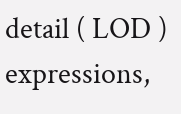detail ( LOD ) expressions,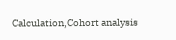Calculation,Cohort analysis